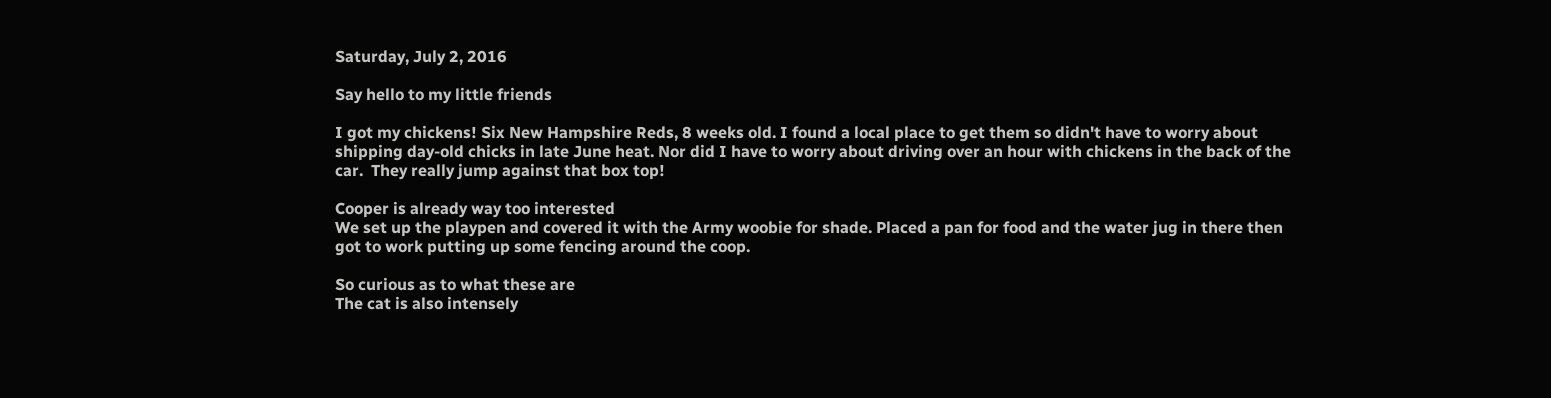Saturday, July 2, 2016

Say hello to my little friends

I got my chickens! Six New Hampshire Reds, 8 weeks old. I found a local place to get them so didn't have to worry about shipping day-old chicks in late June heat. Nor did I have to worry about driving over an hour with chickens in the back of the car.  They really jump against that box top!

Cooper is already way too interested
We set up the playpen and covered it with the Army woobie for shade. Placed a pan for food and the water jug in there then got to work putting up some fencing around the coop.

So curious as to what these are
The cat is also intensely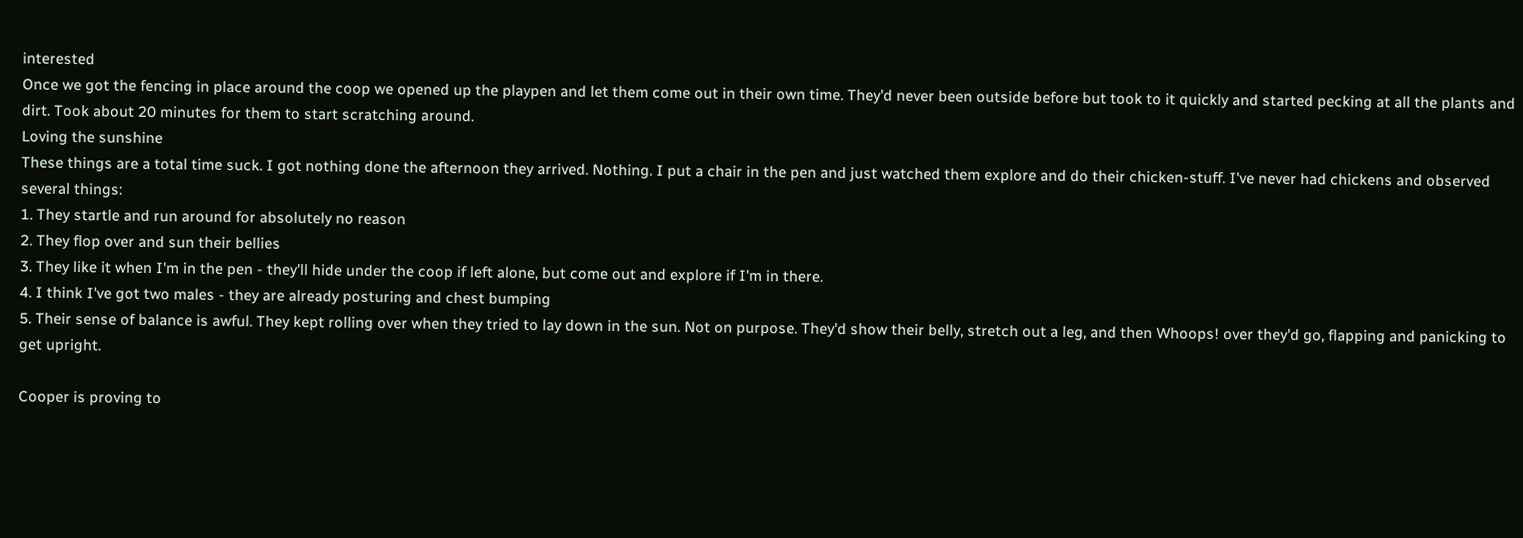interested
Once we got the fencing in place around the coop we opened up the playpen and let them come out in their own time. They'd never been outside before but took to it quickly and started pecking at all the plants and dirt. Took about 20 minutes for them to start scratching around.
Loving the sunshine
These things are a total time suck. I got nothing done the afternoon they arrived. Nothing. I put a chair in the pen and just watched them explore and do their chicken-stuff. I've never had chickens and observed several things:
1. They startle and run around for absolutely no reason
2. They flop over and sun their bellies
3. They like it when I'm in the pen - they'll hide under the coop if left alone, but come out and explore if I'm in there.
4. I think I've got two males - they are already posturing and chest bumping
5. Their sense of balance is awful. They kept rolling over when they tried to lay down in the sun. Not on purpose. They'd show their belly, stretch out a leg, and then Whoops! over they'd go, flapping and panicking to get upright.

Cooper is proving to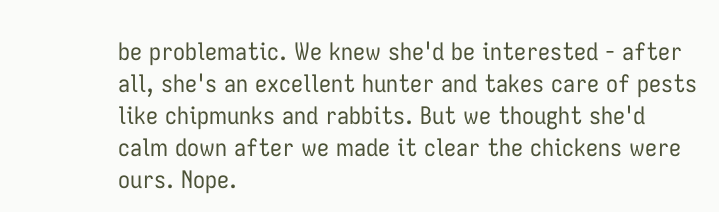be problematic. We knew she'd be interested - after all, she's an excellent hunter and takes care of pests like chipmunks and rabbits. But we thought she'd calm down after we made it clear the chickens were ours. Nope.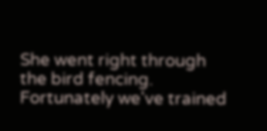She went right through the bird fencing. Fortunately we've trained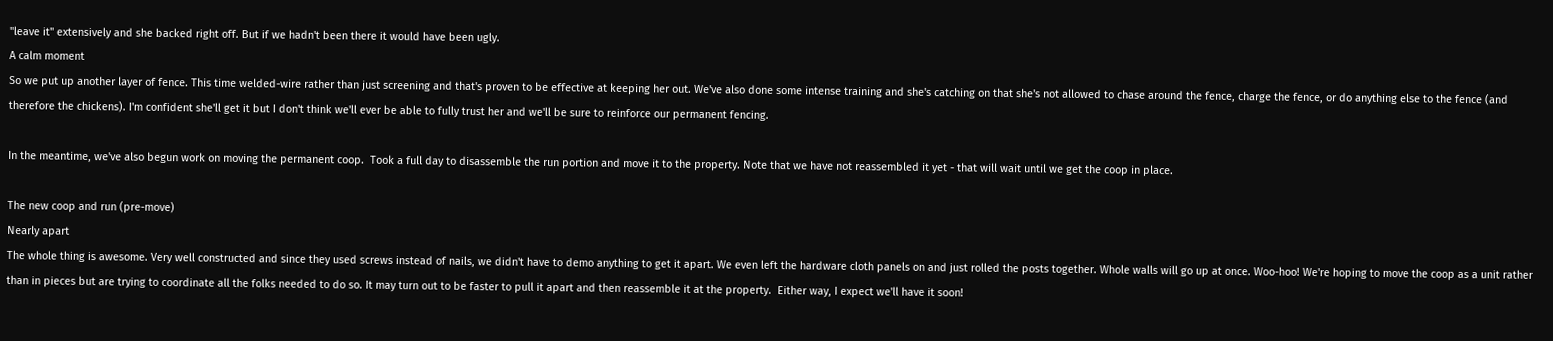"leave it" extensively and she backed right off. But if we hadn't been there it would have been ugly.
A calm moment
So we put up another layer of fence. This time welded-wire rather than just screening and that's proven to be effective at keeping her out. We've also done some intense training and she's catching on that she's not allowed to chase around the fence, charge the fence, or do anything else to the fence (and therefore the chickens). I'm confident she'll get it but I don't think we'll ever be able to fully trust her and we'll be sure to reinforce our permanent fencing.

In the meantime, we've also begun work on moving the permanent coop.  Took a full day to disassemble the run portion and move it to the property. Note that we have not reassembled it yet - that will wait until we get the coop in place.

The new coop and run (pre-move)
Nearly apart
The whole thing is awesome. Very well constructed and since they used screws instead of nails, we didn't have to demo anything to get it apart. We even left the hardware cloth panels on and just rolled the posts together. Whole walls will go up at once. Woo-hoo! We're hoping to move the coop as a unit rather than in pieces but are trying to coordinate all the folks needed to do so. It may turn out to be faster to pull it apart and then reassemble it at the property.  Either way, I expect we'll have it soon!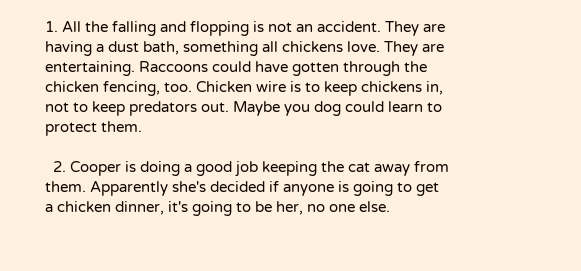1. All the falling and flopping is not an accident. They are having a dust bath, something all chickens love. They are entertaining. Raccoons could have gotten through the chicken fencing, too. Chicken wire is to keep chickens in, not to keep predators out. Maybe you dog could learn to protect them.

  2. Cooper is doing a good job keeping the cat away from them. Apparently she's decided if anyone is going to get a chicken dinner, it's going to be her, no one else.